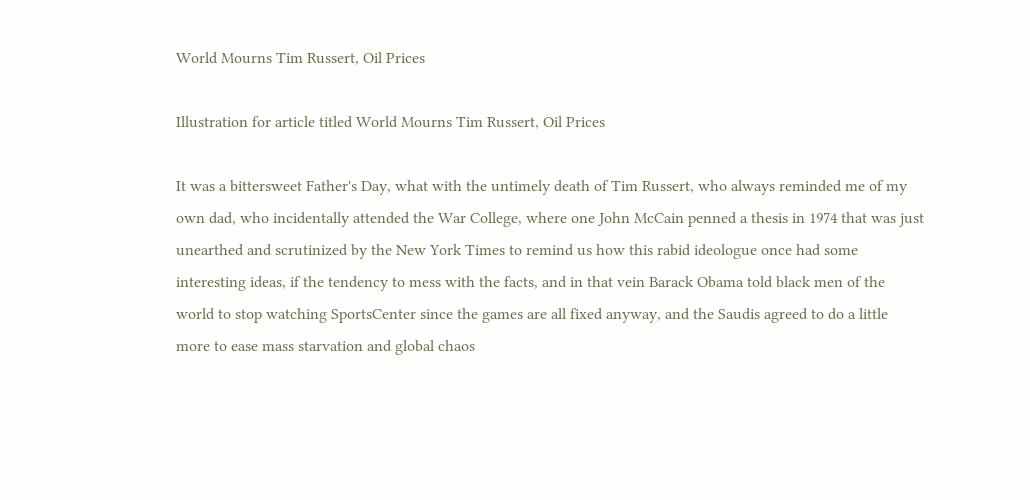World Mourns Tim Russert, Oil Prices

Illustration for article titled World Mourns Tim Russert, Oil Prices

It was a bittersweet Father's Day, what with the untimely death of Tim Russert, who always reminded me of my own dad, who incidentally attended the War College, where one John McCain penned a thesis in 1974 that was just unearthed and scrutinized by the New York Times to remind us how this rabid ideologue once had some interesting ideas, if the tendency to mess with the facts, and in that vein Barack Obama told black men of the world to stop watching SportsCenter since the games are all fixed anyway, and the Saudis agreed to do a little more to ease mass starvation and global chaos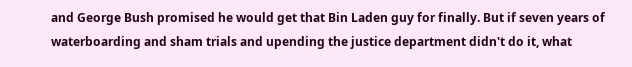and George Bush promised he would get that Bin Laden guy for finally. But if seven years of waterboarding and sham trials and upending the justice department didn't do it, what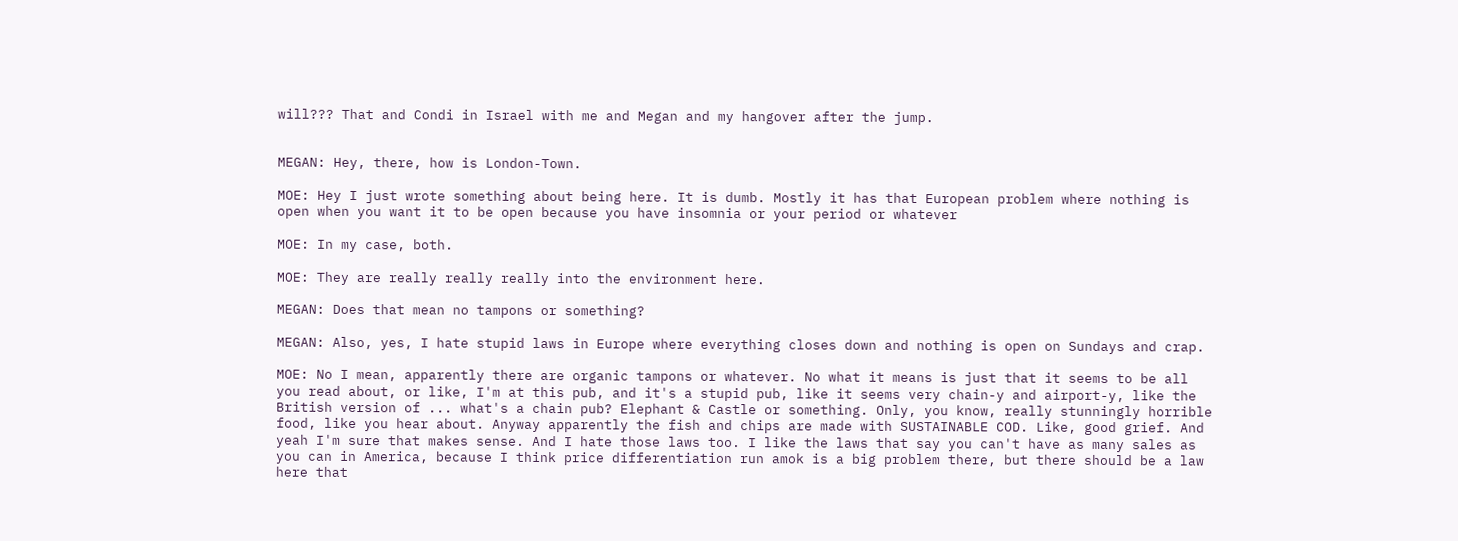will??? That and Condi in Israel with me and Megan and my hangover after the jump.


MEGAN: Hey, there, how is London-Town.

MOE: Hey I just wrote something about being here. It is dumb. Mostly it has that European problem where nothing is open when you want it to be open because you have insomnia or your period or whatever

MOE: In my case, both.

MOE: They are really really really into the environment here.

MEGAN: Does that mean no tampons or something?

MEGAN: Also, yes, I hate stupid laws in Europe where everything closes down and nothing is open on Sundays and crap.

MOE: No I mean, apparently there are organic tampons or whatever. No what it means is just that it seems to be all you read about, or like, I'm at this pub, and it's a stupid pub, like it seems very chain-y and airport-y, like the British version of ... what's a chain pub? Elephant & Castle or something. Only, you know, really stunningly horrible food, like you hear about. Anyway apparently the fish and chips are made with SUSTAINABLE COD. Like, good grief. And yeah I'm sure that makes sense. And I hate those laws too. I like the laws that say you can't have as many sales as you can in America, because I think price differentiation run amok is a big problem there, but there should be a law here that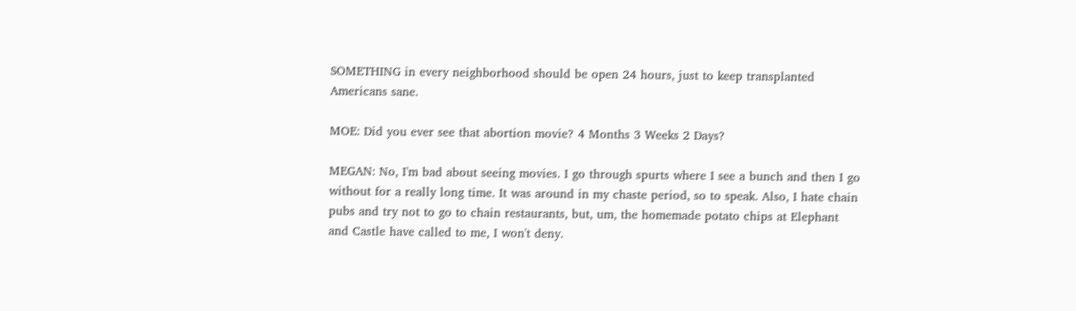SOMETHING in every neighborhood should be open 24 hours, just to keep transplanted Americans sane.

MOE: Did you ever see that abortion movie? 4 Months 3 Weeks 2 Days?

MEGAN: No, I'm bad about seeing movies. I go through spurts where I see a bunch and then I go without for a really long time. It was around in my chaste period, so to speak. Also, I hate chain pubs and try not to go to chain restaurants, but, um, the homemade potato chips at Elephant and Castle have called to me, I won't deny.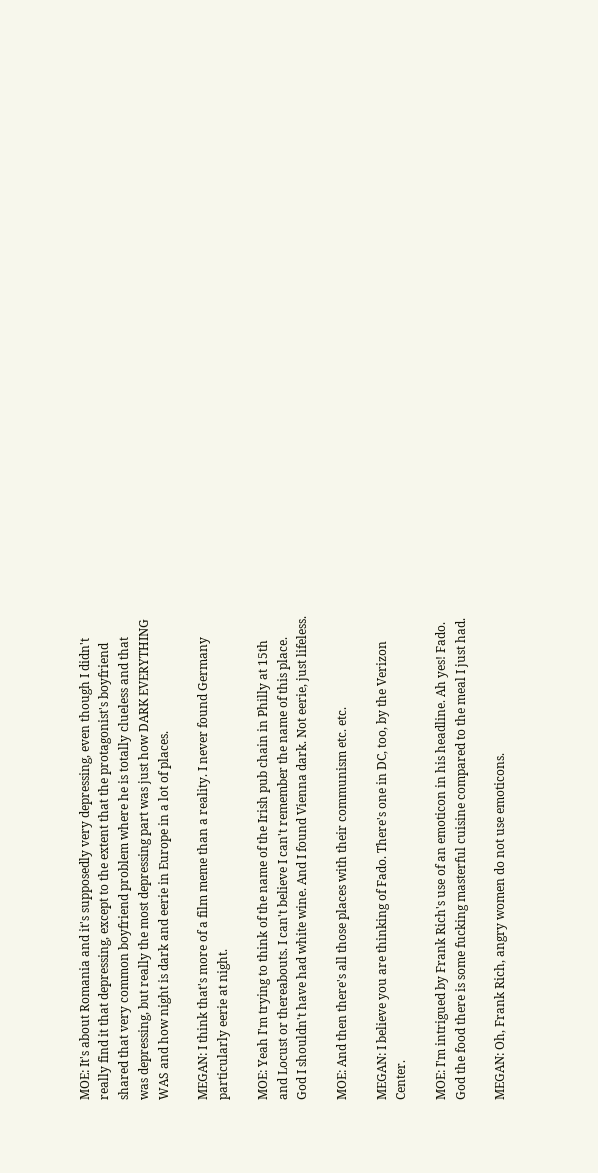MOE: It's about Romania and it's supposedly very depressing, even though I didn't really find it that depressing, except to the extent that the protagonist's boyfriend shared that very common boyfriend problem where he is totally clueless and that was depressing, but really the most depressing part was just how DARK EVERYTHING WAS and how night is dark and eerie in Europe in a lot of places.

MEGAN: I think that's more of a film meme than a reality. I never found Germany particularly eerie at night.

MOE: Yeah I'm trying to think of the name of the Irish pub chain in Philly at 15th and Locust or thereabouts. I can't believe I can't remember the name of this place. God I shouldn't have had white wine. And I found Vienna dark. Not eerie, just lifeless.

MOE: And then there's all those places with their communism etc. etc.

MEGAN: I believe you are thinking of Fado. There's one in DC, too, by the Verizon Center.

MOE: I'm intrigued by Frank Rich's use of an emoticon in his headline. Ah yes! Fado. God the food there is some fucking masterful cuisine compared to the meal I just had.

MEGAN: Oh, Frank Rich, angry women do not use emoticons.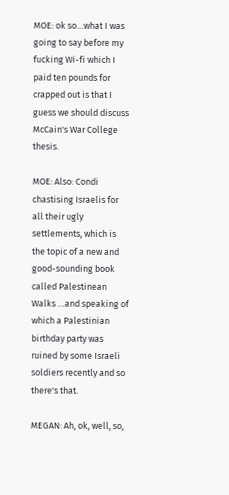MOE: ok so…what I was going to say before my fucking Wi-fi which I paid ten pounds for crapped out is that I guess we should discuss McCain's War College thesis.

MOE: Also: Condi chastising Israelis for all their ugly settlements, which is the topic of a new and good-sounding book called Palestinean Walks …and speaking of which a Palestinian birthday party was ruined by some Israeli soldiers recently and so there's that.

MEGAN: Ah, ok, well, so,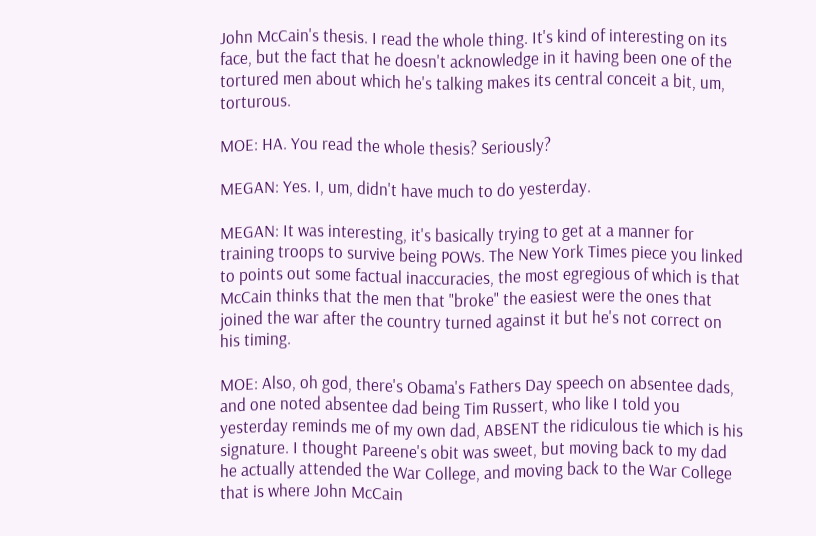John McCain's thesis. I read the whole thing. It's kind of interesting on its face, but the fact that he doesn't acknowledge in it having been one of the tortured men about which he's talking makes its central conceit a bit, um, torturous.

MOE: HA. You read the whole thesis? Seriously?

MEGAN: Yes. I, um, didn't have much to do yesterday.

MEGAN: It was interesting, it's basically trying to get at a manner for training troops to survive being POWs. The New York Times piece you linked to points out some factual inaccuracies, the most egregious of which is that McCain thinks that the men that "broke" the easiest were the ones that joined the war after the country turned against it but he's not correct on his timing.

MOE: Also, oh god, there's Obama's Fathers Day speech on absentee dads, and one noted absentee dad being Tim Russert, who like I told you yesterday reminds me of my own dad, ABSENT the ridiculous tie which is his signature. I thought Pareene's obit was sweet, but moving back to my dad he actually attended the War College, and moving back to the War College that is where John McCain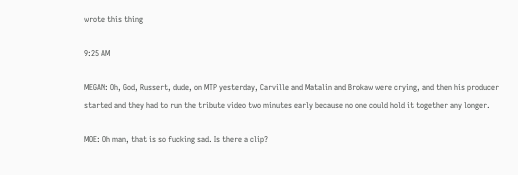wrote this thing

9:25 AM

MEGAN: Oh, God, Russert, dude, on MTP yesterday, Carville and Matalin and Brokaw were crying, and then his producer started and they had to run the tribute video two minutes early because no one could hold it together any longer.

MOE: Oh man, that is so fucking sad. Is there a clip?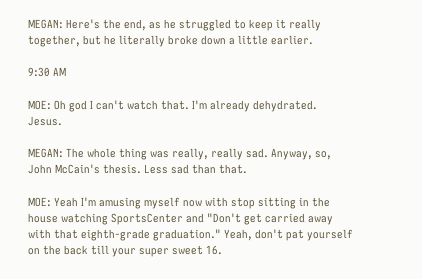MEGAN: Here's the end, as he struggled to keep it really together, but he literally broke down a little earlier.

9:30 AM

MOE: Oh god I can't watch that. I'm already dehydrated. Jesus.

MEGAN: The whole thing was really, really sad. Anyway, so, John McCain's thesis. Less sad than that.

MOE: Yeah I'm amusing myself now with stop sitting in the house watching SportsCenter and "Don't get carried away with that eighth-grade graduation." Yeah, don't pat yourself on the back till your super sweet 16.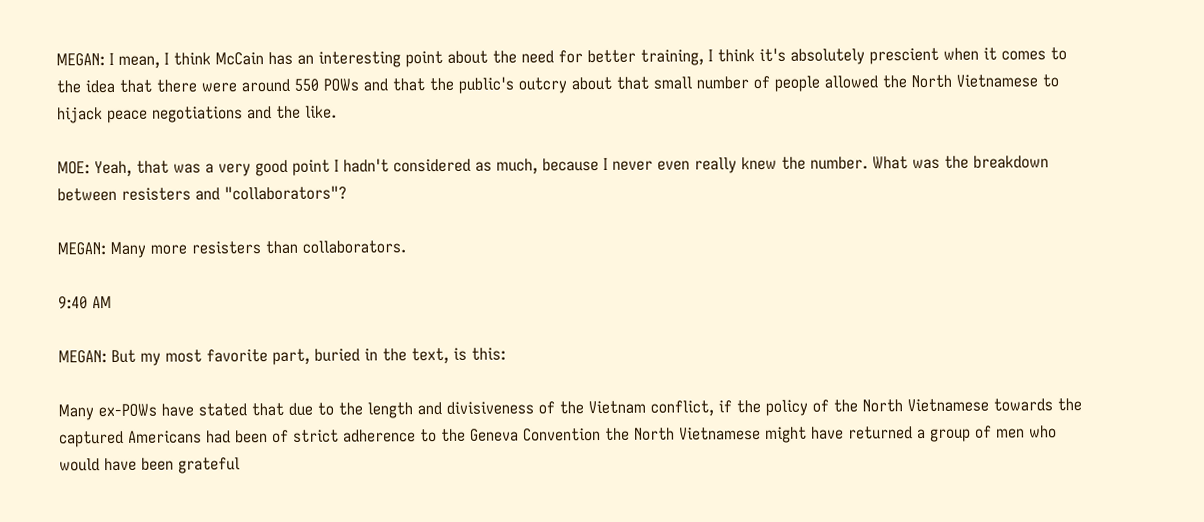MEGAN: I mean, I think McCain has an interesting point about the need for better training, I think it's absolutely prescient when it comes to the idea that there were around 550 POWs and that the public's outcry about that small number of people allowed the North Vietnamese to hijack peace negotiations and the like.

MOE: Yeah, that was a very good point I hadn't considered as much, because I never even really knew the number. What was the breakdown between resisters and "collaborators"?

MEGAN: Many more resisters than collaborators.

9:40 AM

MEGAN: But my most favorite part, buried in the text, is this:

Many ex-POWs have stated that due to the length and divisiveness of the Vietnam conflict, if the policy of the North Vietnamese towards the captured Americans had been of strict adherence to the Geneva Convention the North Vietnamese might have returned a group of men who would have been grateful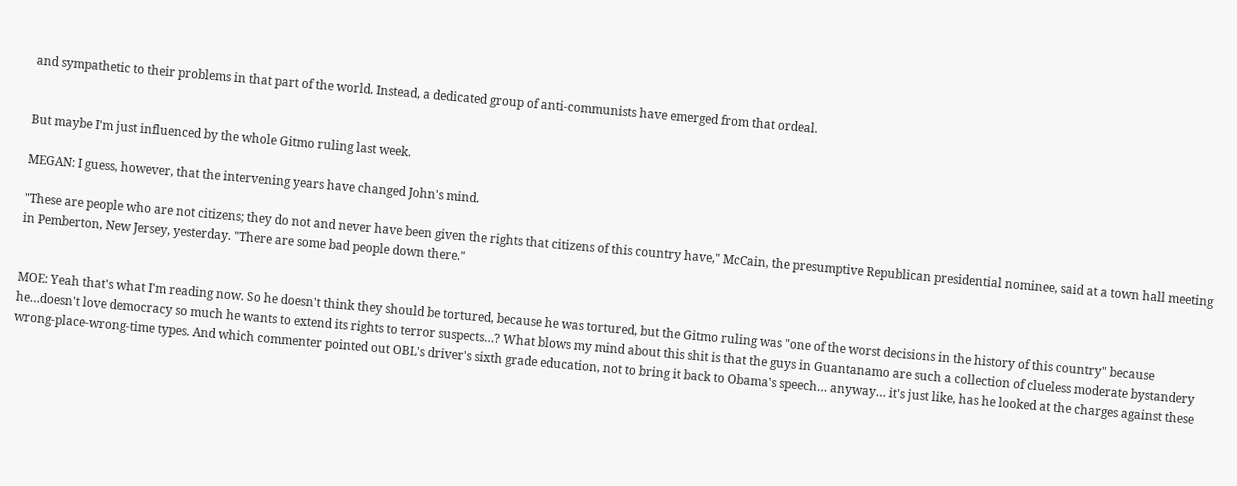and sympathetic to their problems in that part of the world. Instead, a dedicated group of anti-communists have emerged from that ordeal.


But maybe I'm just influenced by the whole Gitmo ruling last week.

MEGAN: I guess, however, that the intervening years have changed John's mind.

"These are people who are not citizens; they do not and never have been given the rights that citizens of this country have," McCain, the presumptive Republican presidential nominee, said at a town hall meeting in Pemberton, New Jersey, yesterday. "There are some bad people down there."


MOE: Yeah that's what I'm reading now. So he doesn't think they should be tortured, because he was tortured, but the Gitmo ruling was "one of the worst decisions in the history of this country" because he…doesn't love democracy so much he wants to extend its rights to terror suspects…? What blows my mind about this shit is that the guys in Guantanamo are such a collection of clueless moderate bystandery wrong-place-wrong-time types. And which commenter pointed out OBL's driver's sixth grade education, not to bring it back to Obama's speech… anyway… it's just like, has he looked at the charges against these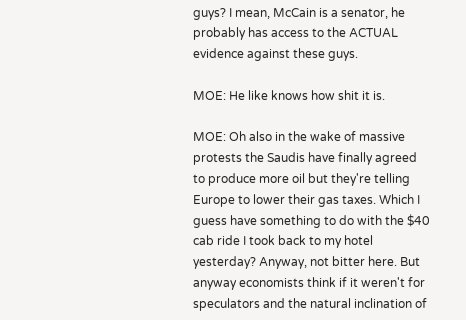guys? I mean, McCain is a senator, he probably has access to the ACTUAL evidence against these guys.

MOE: He like knows how shit it is.

MOE: Oh also in the wake of massive protests the Saudis have finally agreed to produce more oil but they're telling Europe to lower their gas taxes. Which I guess have something to do with the $40 cab ride I took back to my hotel yesterday? Anyway, not bitter here. But anyway economists think if it weren't for speculators and the natural inclination of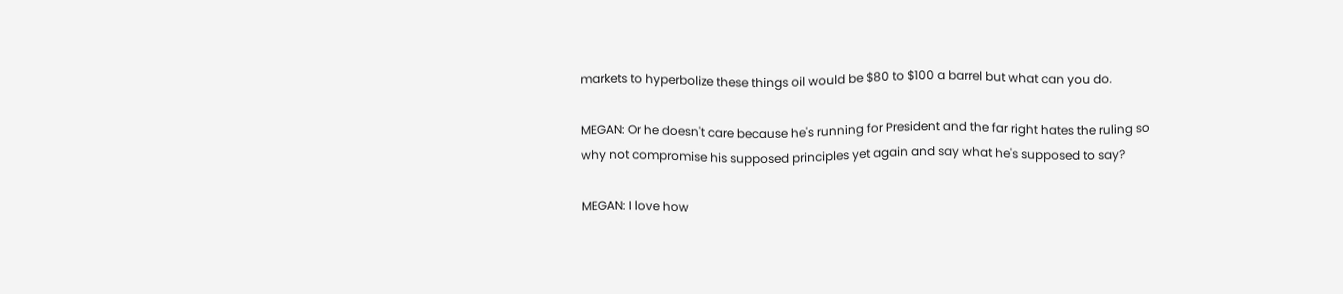markets to hyperbolize these things oil would be $80 to $100 a barrel but what can you do.

MEGAN: Or he doesn't care because he's running for President and the far right hates the ruling so why not compromise his supposed principles yet again and say what he's supposed to say?

MEGAN: I love how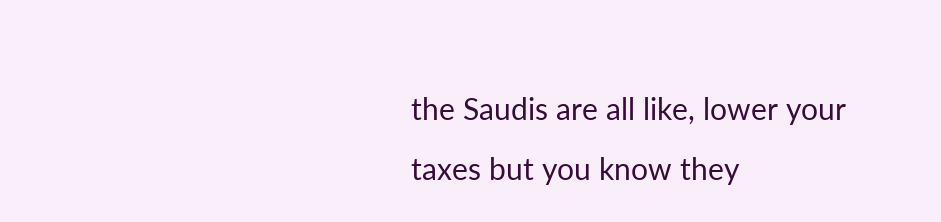the Saudis are all like, lower your taxes but you know they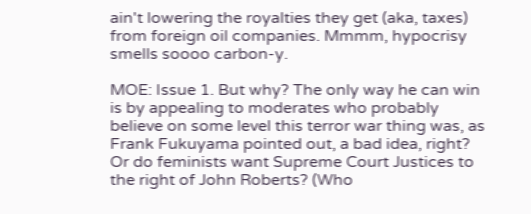ain't lowering the royalties they get (aka, taxes) from foreign oil companies. Mmmm, hypocrisy smells soooo carbon-y.

MOE: Issue 1. But why? The only way he can win is by appealing to moderates who probably believe on some level this terror war thing was, as Frank Fukuyama pointed out, a bad idea, right? Or do feminists want Supreme Court Justices to the right of John Roberts? (Who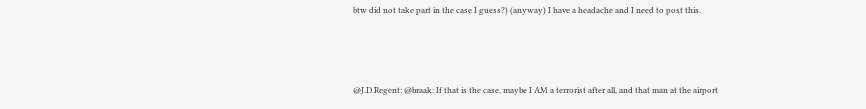btw did not take part in the case I guess?) (anyway) I have a headache and I need to post this.



@J.D.Regent: @braak: If that is the case, maybe I AM a terrorist after all, and that man at the airport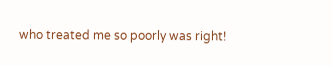who treated me so poorly was right!